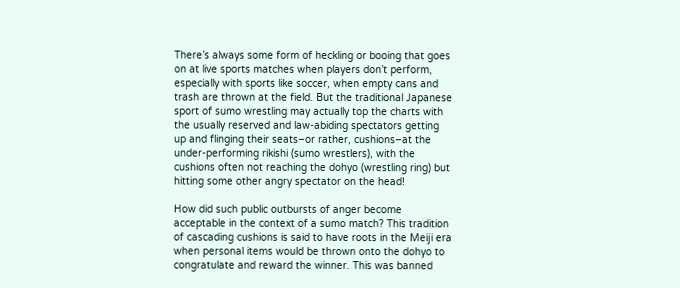There’s always some form of heckling or booing that goes on at live sports matches when players don’t perform, especially with sports like soccer, when empty cans and trash are thrown at the field. But the traditional Japanese sport of sumo wrestling may actually top the charts with the usually reserved and law-abiding spectators getting up and flinging their seats–or rather, cushions–at the under-performing rikishi (sumo wrestlers), with the cushions often not reaching the dohyo (wrestling ring) but hitting some other angry spectator on the head!

How did such public outbursts of anger become acceptable in the context of a sumo match? This tradition of cascading cushions is said to have roots in the Meiji era when personal items would be thrown onto the dohyo to congratulate and reward the winner. This was banned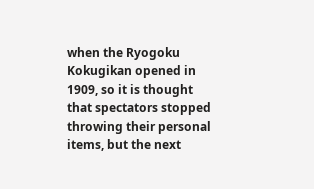when the Ryogoku Kokugikan opened in 1909, so it is thought that spectators stopped throwing their personal items, but the next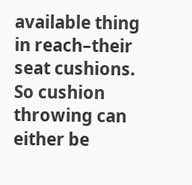available thing in reach–their seat cushions. So cushion throwing can either be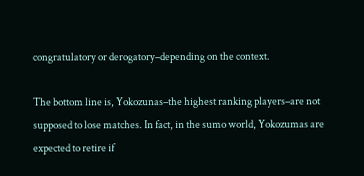congratulatory or derogatory–depending on the context.

The bottom line is, Yokozunas–the highest ranking players–are not supposed to lose matches. In fact, in the sumo world, Yokozumas are expected to retire if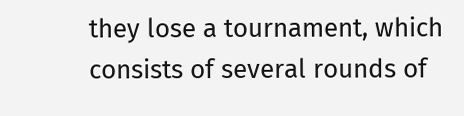they lose a tournament, which consists of several rounds of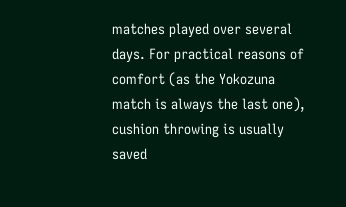matches played over several days. For practical reasons of comfort (as the Yokozuna match is always the last one), cushion throwing is usually saved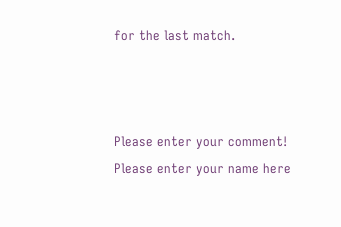for the last match.



Please enter your comment!
Please enter your name here